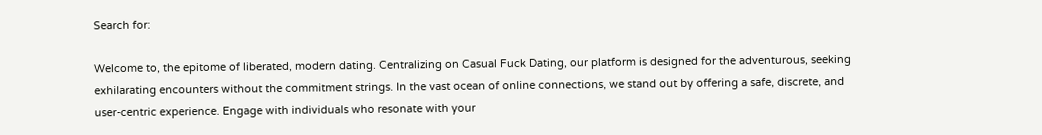Search for:

Welcome to, the epitome of liberated, modern dating. Centralizing on Casual Fuck Dating, our platform is designed for the adventurous, seeking exhilarating encounters without the commitment strings. In the vast ocean of online connections, we stand out by offering a safe, discrete, and user-centric experience. Engage with individuals who resonate with your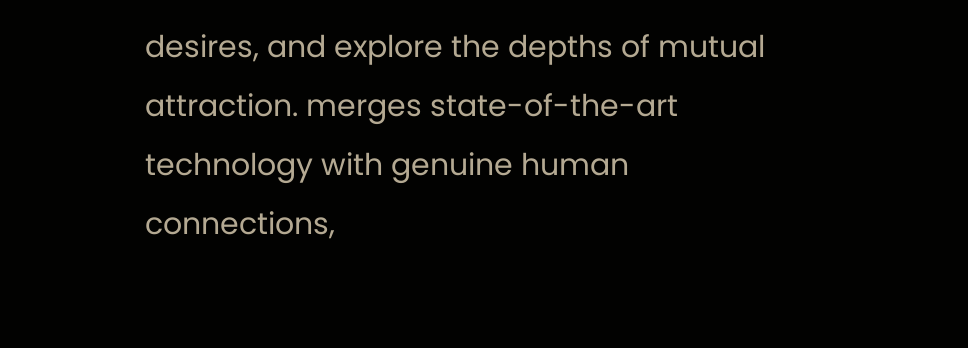desires, and explore the depths of mutual attraction. merges state-of-the-art technology with genuine human connections,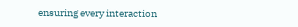ensuring every interaction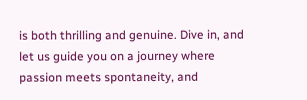is both thrilling and genuine. Dive in, and let us guide you on a journey where passion meets spontaneity, and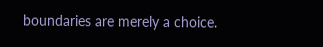boundaries are merely a choice.